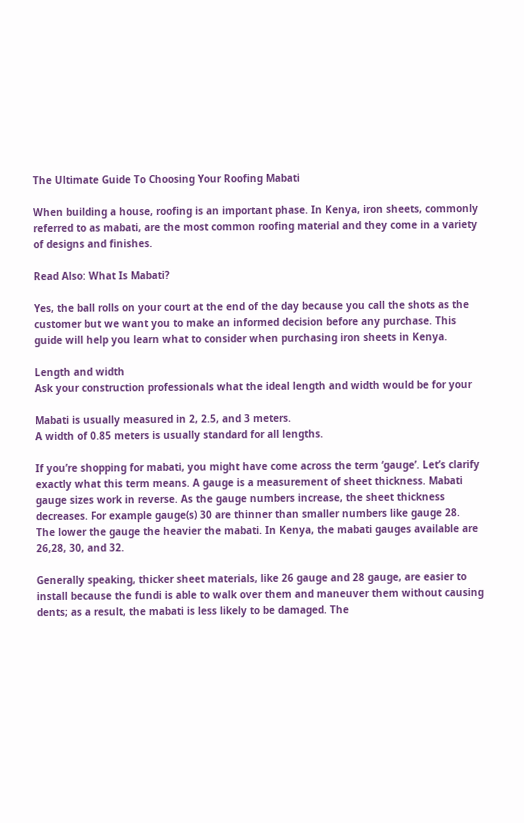The Ultimate Guide To Choosing Your Roofing Mabati

When building a house, roofing is an important phase. In Kenya, iron sheets, commonly
referred to as mabati, are the most common roofing material and they come in a variety
of designs and finishes.

Read Also: What Is Mabati?

Yes, the ball rolls on your court at the end of the day because you call the shots as the
customer but we want you to make an informed decision before any purchase. This
guide will help you learn what to consider when purchasing iron sheets in Kenya.

Length and width
Ask your construction professionals what the ideal length and width would be for your

Mabati is usually measured in 2, 2.5, and 3 meters.
A width of 0.85 meters is usually standard for all lengths.

If you’re shopping for mabati, you might have come across the term ‘gauge’. Let’s clarify
exactly what this term means. A gauge is a measurement of sheet thickness. Mabati
gauge sizes work in reverse. As the gauge numbers increase, the sheet thickness
decreases. For example gauge(s) 30 are thinner than smaller numbers like gauge 28.
The lower the gauge the heavier the mabati. In Kenya, the mabati gauges available are
26,28, 30, and 32.

Generally speaking, thicker sheet materials, like 26 gauge and 28 gauge, are easier to
install because the fundi is able to walk over them and maneuver them without causing
dents; as a result, the mabati is less likely to be damaged. The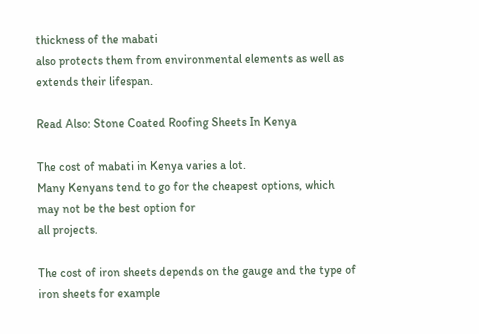thickness of the mabati
also protects them from environmental elements as well as extends their lifespan.

Read Also: Stone Coated Roofing Sheets In Kenya

The cost of mabati in Kenya varies a lot.
Many Kenyans tend to go for the cheapest options, which may not be the best option for
all projects.

The cost of iron sheets depends on the gauge and the type of iron sheets for example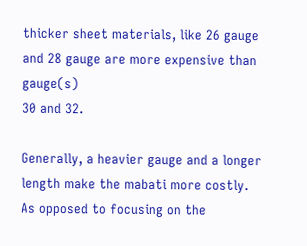thicker sheet materials, like 26 gauge and 28 gauge are more expensive than gauge(s)
30 and 32.

Generally, a heavier gauge and a longer length make the mabati more costly.
As opposed to focusing on the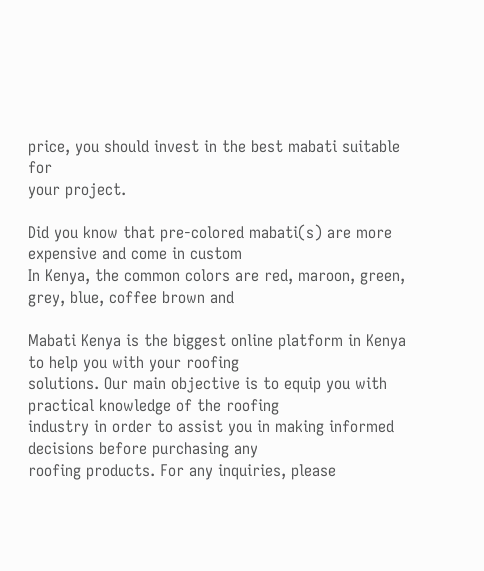price, you should invest in the best mabati suitable for
your project.

Did you know that pre-colored mabati(s) are more expensive and come in custom
In Kenya, the common colors are red, maroon, green, grey, blue, coffee brown and

Mabati Kenya is the biggest online platform in Kenya to help you with your roofing
solutions. Our main objective is to equip you with practical knowledge of the roofing
industry in order to assist you in making informed decisions before purchasing any
roofing products. For any inquiries, please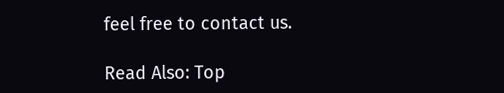feel free to contact us.

Read Also: Top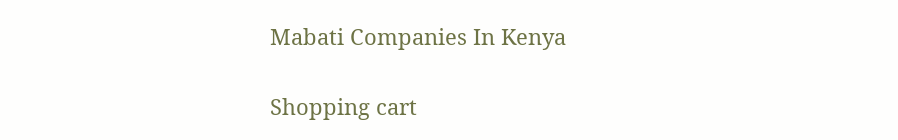Mabati Companies In Kenya

Shopping cart